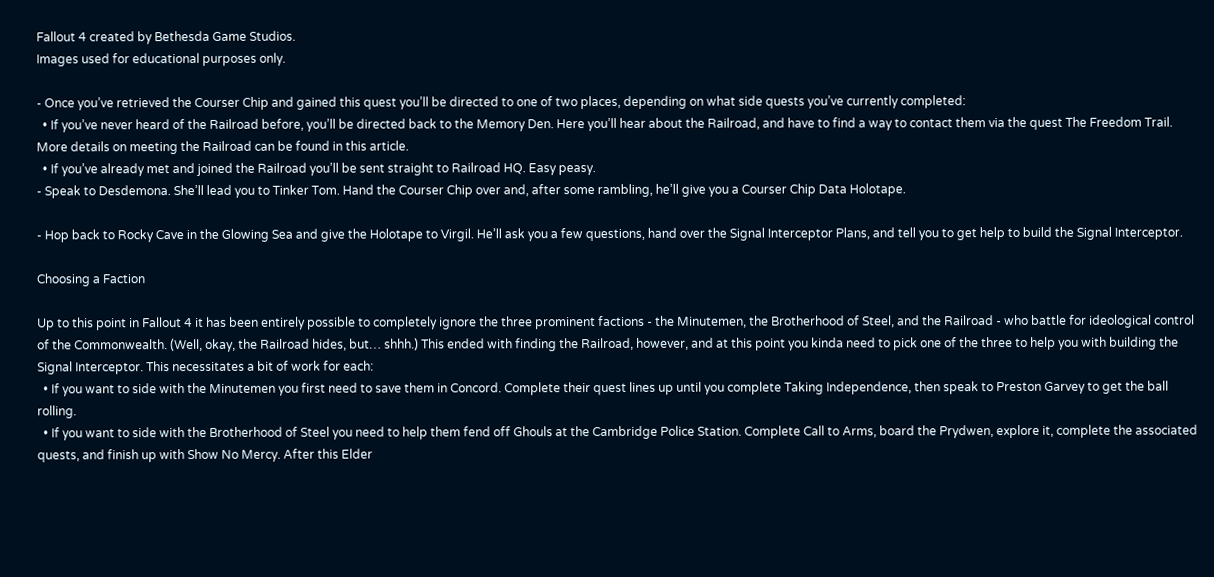Fallout 4 created by Bethesda Game Studios.
Images used for educational purposes only.

- Once you’ve retrieved the Courser Chip and gained this quest you’ll be directed to one of two places, depending on what side quests you’ve currently completed:
  • If you’ve never heard of the Railroad before, you’ll be directed back to the Memory Den. Here you’ll hear about the Railroad, and have to find a way to contact them via the quest The Freedom Trail. More details on meeting the Railroad can be found in this article.
  • If you’ve already met and joined the Railroad you’ll be sent straight to Railroad HQ. Easy peasy.
- Speak to Desdemona. She’ll lead you to Tinker Tom. Hand the Courser Chip over and, after some rambling, he’ll give you a Courser Chip Data Holotape.

- Hop back to Rocky Cave in the Glowing Sea and give the Holotape to Virgil. He’ll ask you a few questions, hand over the Signal Interceptor Plans, and tell you to get help to build the Signal Interceptor.

Choosing a Faction

Up to this point in Fallout 4 it has been entirely possible to completely ignore the three prominent factions - the Minutemen, the Brotherhood of Steel, and the Railroad - who battle for ideological control of the Commonwealth. (Well, okay, the Railroad hides, but… shhh.) This ended with finding the Railroad, however, and at this point you kinda need to pick one of the three to help you with building the Signal Interceptor. This necessitates a bit of work for each:
  • If you want to side with the Minutemen you first need to save them in Concord. Complete their quest lines up until you complete Taking Independence, then speak to Preston Garvey to get the ball rolling.
  • If you want to side with the Brotherhood of Steel you need to help them fend off Ghouls at the Cambridge Police Station. Complete Call to Arms, board the Prydwen, explore it, complete the associated quests, and finish up with Show No Mercy. After this Elder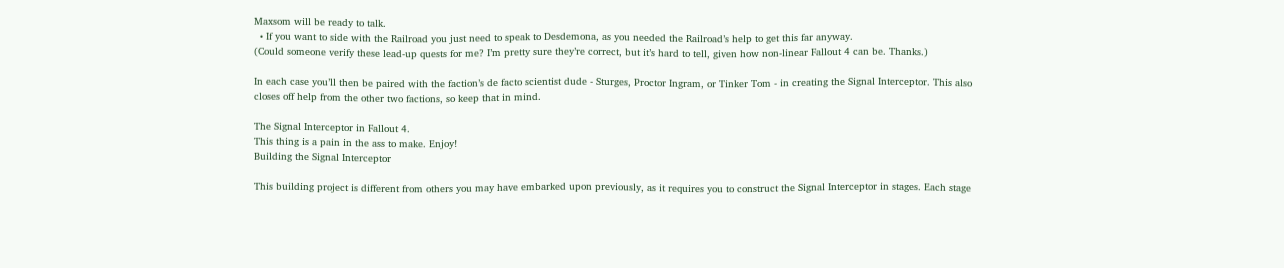Maxsom will be ready to talk.
  • If you want to side with the Railroad you just need to speak to Desdemona, as you needed the Railroad’s help to get this far anyway.
(Could someone verify these lead-up quests for me? I’m pretty sure they’re correct, but it’s hard to tell, given how non-linear Fallout 4 can be. Thanks.)

In each case you’ll then be paired with the faction’s de facto scientist dude - Sturges, Proctor Ingram, or Tinker Tom - in creating the Signal Interceptor. This also closes off help from the other two factions, so keep that in mind.

The Signal Interceptor in Fallout 4.
This thing is a pain in the ass to make. Enjoy!
Building the Signal Interceptor

This building project is different from others you may have embarked upon previously, as it requires you to construct the Signal Interceptor in stages. Each stage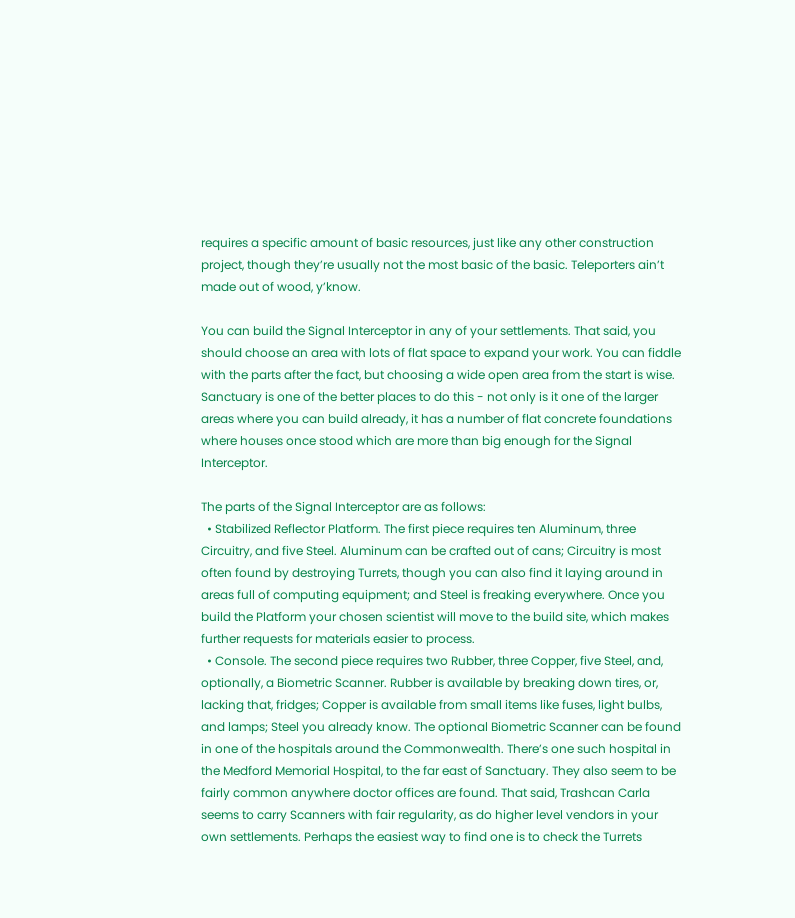requires a specific amount of basic resources, just like any other construction project, though they’re usually not the most basic of the basic. Teleporters ain’t made out of wood, y’know.

You can build the Signal Interceptor in any of your settlements. That said, you should choose an area with lots of flat space to expand your work. You can fiddle with the parts after the fact, but choosing a wide open area from the start is wise. Sanctuary is one of the better places to do this - not only is it one of the larger areas where you can build already, it has a number of flat concrete foundations where houses once stood which are more than big enough for the Signal Interceptor.

The parts of the Signal Interceptor are as follows:
  • Stabilized Reflector Platform. The first piece requires ten Aluminum, three Circuitry, and five Steel. Aluminum can be crafted out of cans; Circuitry is most often found by destroying Turrets, though you can also find it laying around in areas full of computing equipment; and Steel is freaking everywhere. Once you build the Platform your chosen scientist will move to the build site, which makes further requests for materials easier to process.
  • Console. The second piece requires two Rubber, three Copper, five Steel, and, optionally, a Biometric Scanner. Rubber is available by breaking down tires, or, lacking that, fridges; Copper is available from small items like fuses, light bulbs, and lamps; Steel you already know. The optional Biometric Scanner can be found in one of the hospitals around the Commonwealth. There’s one such hospital in the Medford Memorial Hospital, to the far east of Sanctuary. They also seem to be fairly common anywhere doctor offices are found. That said, Trashcan Carla seems to carry Scanners with fair regularity, as do higher level vendors in your own settlements. Perhaps the easiest way to find one is to check the Turrets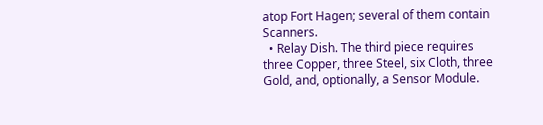atop Fort Hagen; several of them contain Scanners.
  • Relay Dish. The third piece requires three Copper, three Steel, six Cloth, three Gold, and, optionally, a Sensor Module.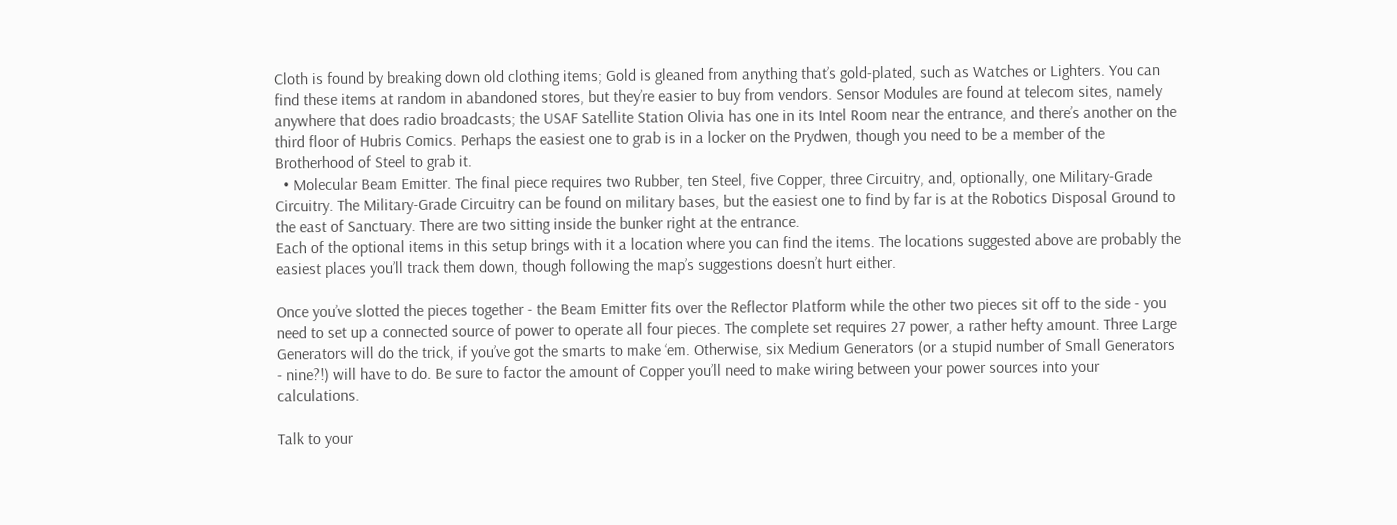Cloth is found by breaking down old clothing items; Gold is gleaned from anything that’s gold-plated, such as Watches or Lighters. You can find these items at random in abandoned stores, but they’re easier to buy from vendors. Sensor Modules are found at telecom sites, namely anywhere that does radio broadcasts; the USAF Satellite Station Olivia has one in its Intel Room near the entrance, and there’s another on the third floor of Hubris Comics. Perhaps the easiest one to grab is in a locker on the Prydwen, though you need to be a member of the Brotherhood of Steel to grab it.
  • Molecular Beam Emitter. The final piece requires two Rubber, ten Steel, five Copper, three Circuitry, and, optionally, one Military-Grade Circuitry. The Military-Grade Circuitry can be found on military bases, but the easiest one to find by far is at the Robotics Disposal Ground to the east of Sanctuary. There are two sitting inside the bunker right at the entrance.
Each of the optional items in this setup brings with it a location where you can find the items. The locations suggested above are probably the easiest places you’ll track them down, though following the map’s suggestions doesn’t hurt either.

Once you’ve slotted the pieces together - the Beam Emitter fits over the Reflector Platform while the other two pieces sit off to the side - you need to set up a connected source of power to operate all four pieces. The complete set requires 27 power, a rather hefty amount. Three Large Generators will do the trick, if you’ve got the smarts to make ‘em. Otherwise, six Medium Generators (or a stupid number of Small Generators - nine?!) will have to do. Be sure to factor the amount of Copper you’ll need to make wiring between your power sources into your calculations.

Talk to your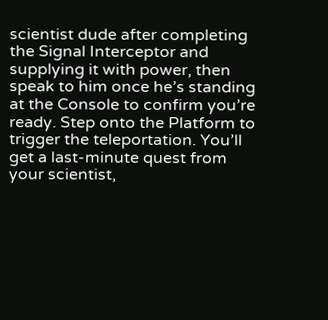scientist dude after completing the Signal Interceptor and supplying it with power, then speak to him once he’s standing at the Console to confirm you’re ready. Step onto the Platform to trigger the teleportation. You’ll get a last-minute quest from your scientist,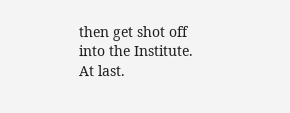then get shot off into the Institute. At last.